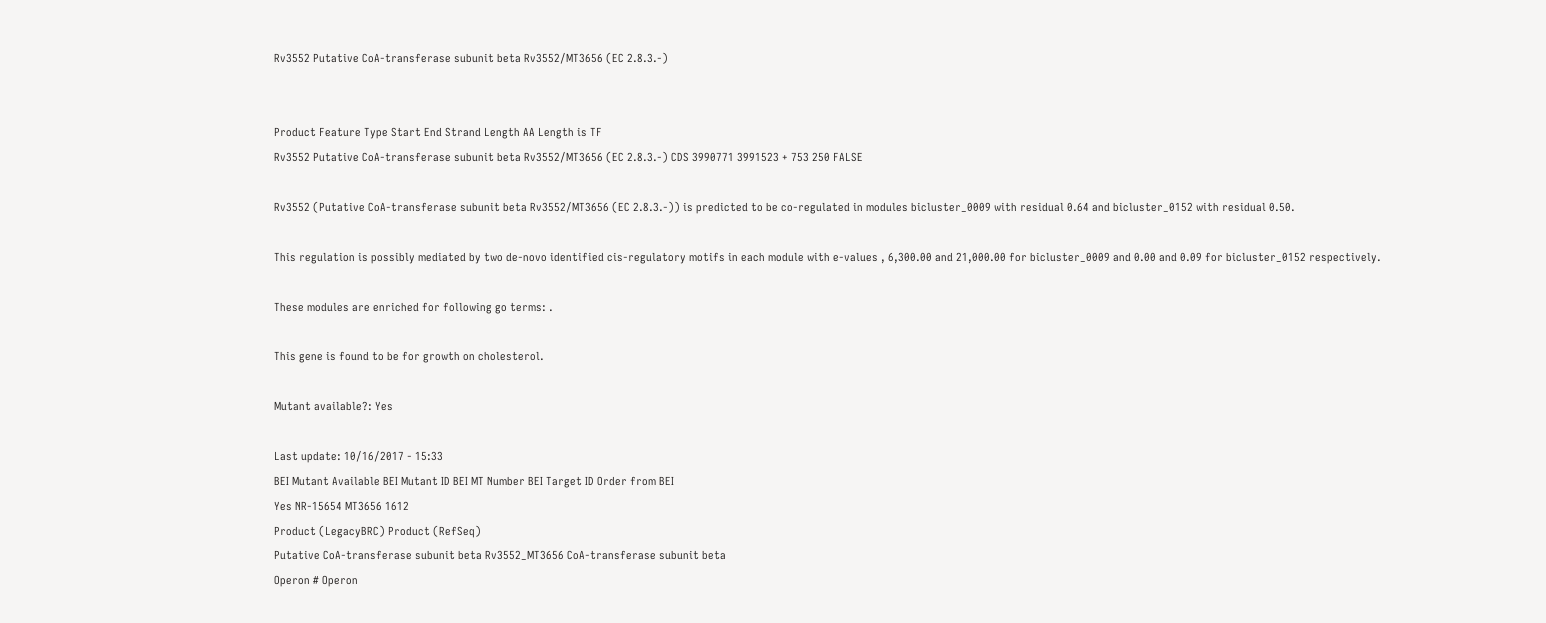Rv3552 Putative CoA-transferase subunit beta Rv3552/MT3656 (EC 2.8.3.-)


Product Feature Type Start End Strand Length AA Length is TF
Rv3552 Putative CoA-transferase subunit beta Rv3552/MT3656 (EC 2.8.3.-) CDS 3990771 3991523 + 753 250 FALSE

Rv3552 (Putative CoA-transferase subunit beta Rv3552/MT3656 (EC 2.8.3.-)) is predicted to be co-regulated in modules bicluster_0009 with residual 0.64 and bicluster_0152 with residual 0.50.

This regulation is possibly mediated by two de-novo identified cis-regulatory motifs in each module with e-values , 6,300.00 and 21,000.00 for bicluster_0009 and 0.00 and 0.09 for bicluster_0152 respectively.

These modules are enriched for following go terms: .

This gene is found to be for growth on cholesterol.

Mutant available?: Yes

Last update: 10/16/2017 - 15:33
BEI Mutant Available BEI Mutant ID BEI MT Number BEI Target ID Order from BEI
Yes NR-15654 MT3656 1612
Product (LegacyBRC) Product (RefSeq)
Putative CoA-transferase subunit beta Rv3552_MT3656 CoA-transferase subunit beta
Operon # Operon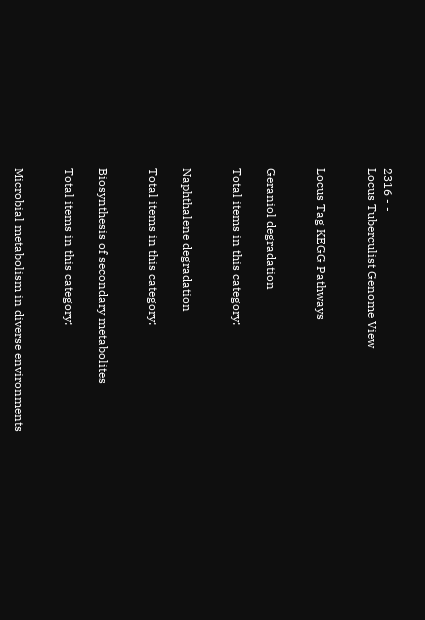2316 - -
Locus Tuberculist Genome View


Locus Tag KEGG Pathways


Geraniol degradation

Total items in this category:


Naphthalene degradation

Total items in this category:


Biosynthesis of secondary metabolites

Total items in this category:


Microbial metabolism in diverse environments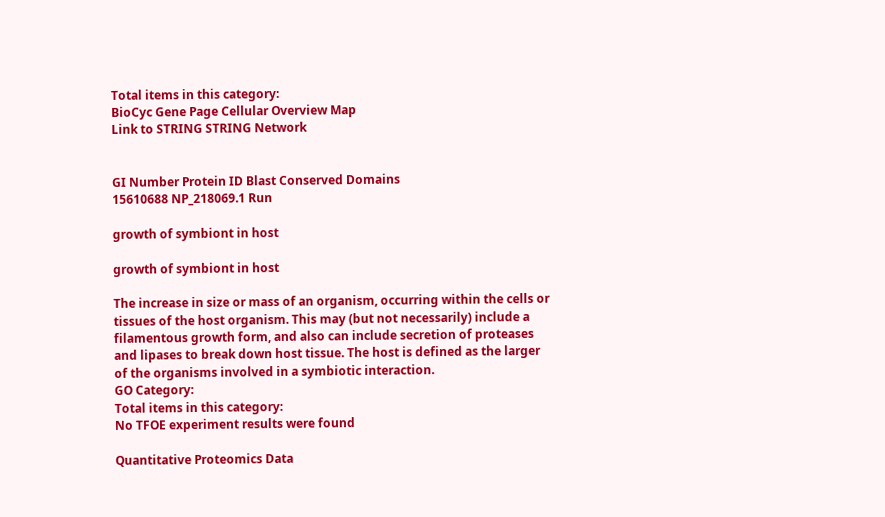Total items in this category:
BioCyc Gene Page Cellular Overview Map
Link to STRING STRING Network


GI Number Protein ID Blast Conserved Domains
15610688 NP_218069.1 Run

growth of symbiont in host

growth of symbiont in host

The increase in size or mass of an organism, occurring within the cells or tissues of the host organism. This may (but not necessarily) include a filamentous growth form, and also can include secretion of proteases and lipases to break down host tissue. The host is defined as the larger of the organisms involved in a symbiotic interaction.
GO Category:
Total items in this category:
No TFOE experiment results were found

Quantitative Proteomics Data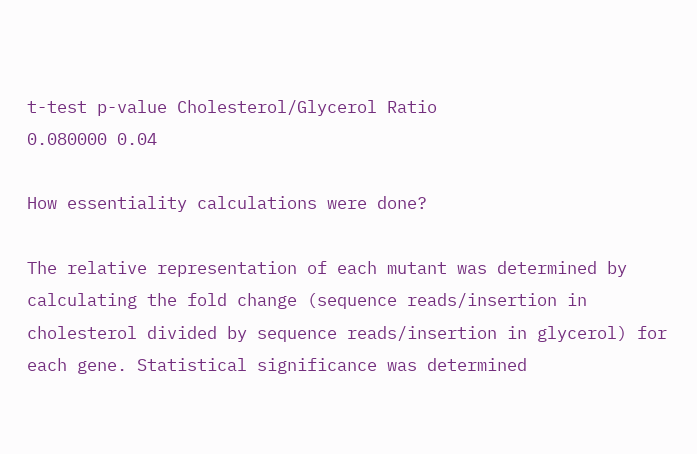t-test p-value Cholesterol/Glycerol Ratio
0.080000 0.04

How essentiality calculations were done?

The relative representation of each mutant was determined by calculating the fold change (sequence reads/insertion in cholesterol divided by sequence reads/insertion in glycerol) for each gene. Statistical significance was determined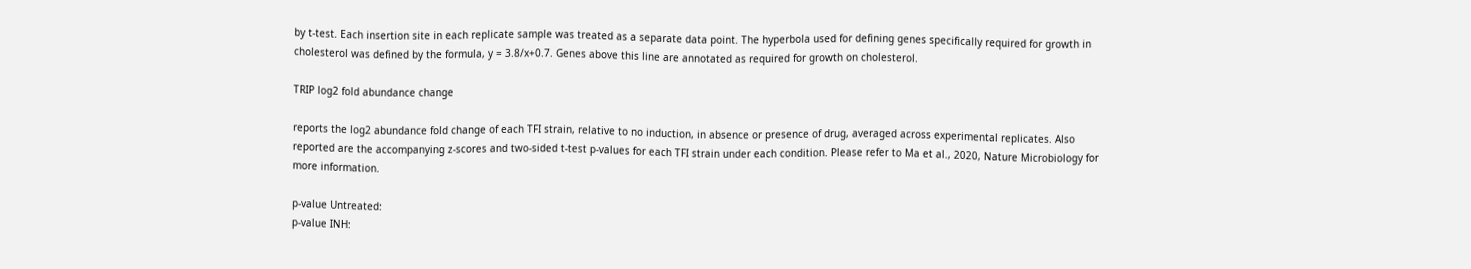by t-test. Each insertion site in each replicate sample was treated as a separate data point. The hyperbola used for defining genes specifically required for growth in cholesterol was defined by the formula, y = 3.8/x+0.7. Genes above this line are annotated as required for growth on cholesterol.

TRIP log2 fold abundance change

reports the log2 abundance fold change of each TFI strain, relative to no induction, in absence or presence of drug, averaged across experimental replicates. Also reported are the accompanying z-scores and two-sided t-test p-values for each TFI strain under each condition. Please refer to Ma et al., 2020, Nature Microbiology for more information.

p-value Untreated:
p-value INH: